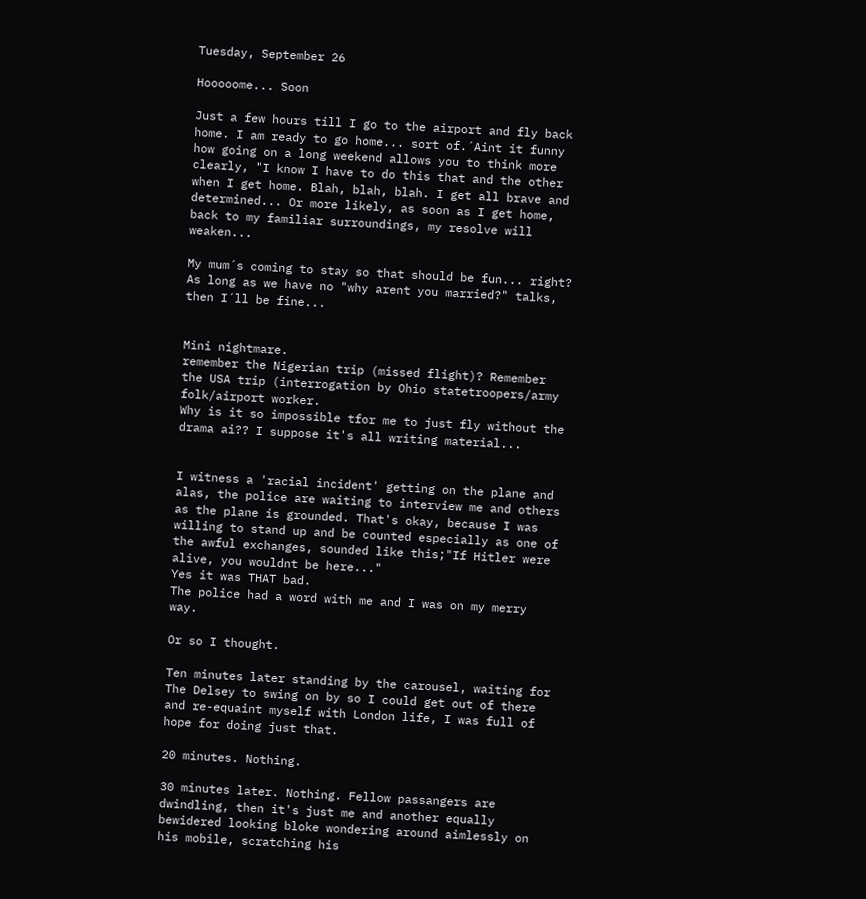Tuesday, September 26

Hooooome... Soon

Just a few hours till I go to the airport and fly back home. I am ready to go home... sort of.´Aint it funny how going on a long weekend allows you to think more clearly, "I know I have to do this that and the other when I get home. Blah, blah, blah. I get all brave and determined... Or more likely, as soon as I get home, back to my familiar surroundings, my resolve will weaken...

My mum´s coming to stay so that should be fun... right? As long as we have no "why arent you married?" talks, then I´ll be fine...


Mini nightmare.
remember the Nigerian trip (missed flight)? Remember the USA trip (interrogation by Ohio statetroopers/army folk/airport worker.
Why is it so impossible tfor me to just fly without the drama ai?? I suppose it's all writing material...


I witness a 'racial incident' getting on the plane and alas, the police are waiting to interview me and others as the plane is grounded. That's okay, because I was willing to stand up and be counted especially as one of the awful exchanges, sounded like this;"If Hitler were alive, you wouldnt be here..."
Yes it was THAT bad.
The police had a word with me and I was on my merry way.

Or so I thought.

Ten minutes later standing by the carousel, waiting for The Delsey to swing on by so I could get out of there and re-equaint myself with London life, I was full of hope for doing just that.

20 minutes. Nothing.

30 minutes later. Nothing. Fellow passangers are dwindling, then it's just me and another equally bewidered looking bloke wondering around aimlessly on his mobile, scratching his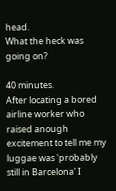head.
What the heck was going on?

40 minutes.
After locating a bored airline worker who raised anough excitement to tell me my luggae was 'probably still in Barcelona' I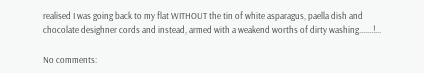realised I was going back to my flat WITHOUT the tin of white asparagus, paella dish and chocolate desighner cords and instead, armed with a weakend worths of dirty washing.......!...

No comments: